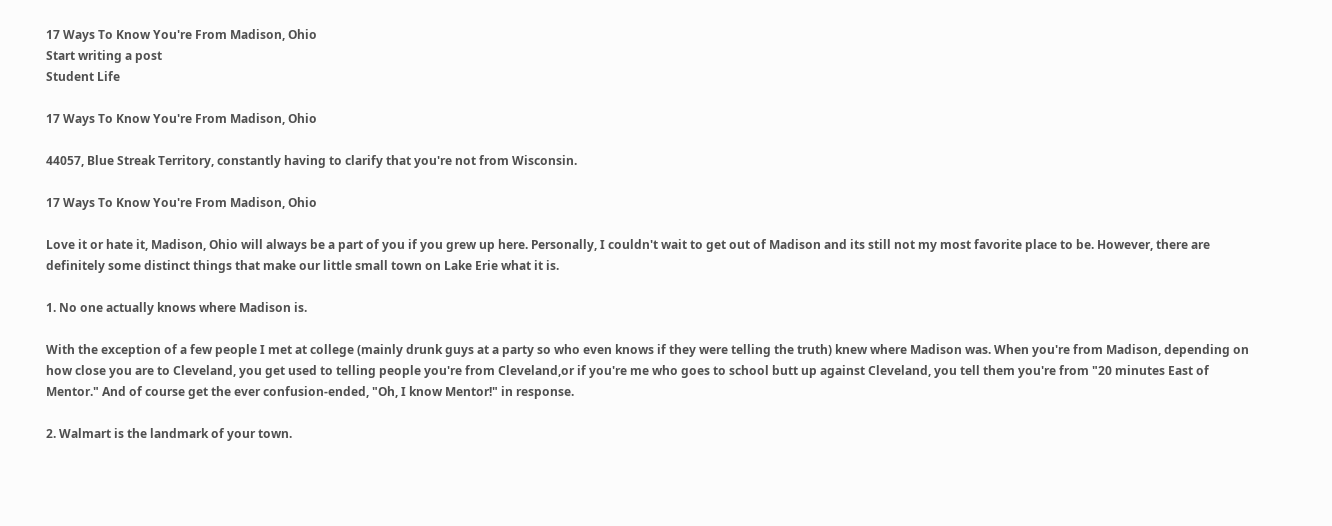17 Ways To Know You're From Madison, Ohio
Start writing a post
Student Life

17 Ways To Know You're From Madison, Ohio

44057, Blue Streak Territory, constantly having to clarify that you're not from Wisconsin.

17 Ways To Know You're From Madison, Ohio

Love it or hate it, Madison, Ohio will always be a part of you if you grew up here. Personally, I couldn't wait to get out of Madison and its still not my most favorite place to be. However, there are definitely some distinct things that make our little small town on Lake Erie what it is.

1. No one actually knows where Madison is.

With the exception of a few people I met at college (mainly drunk guys at a party so who even knows if they were telling the truth) knew where Madison was. When you're from Madison, depending on how close you are to Cleveland, you get used to telling people you're from Cleveland,or if you're me who goes to school butt up against Cleveland, you tell them you're from "20 minutes East of Mentor." And of course get the ever confusion-ended, "Oh, I know Mentor!" in response.

2. Walmart is the landmark of your town.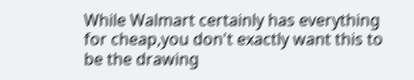While Walmart certainly has everything for cheap,you don't exactly want this to be the drawing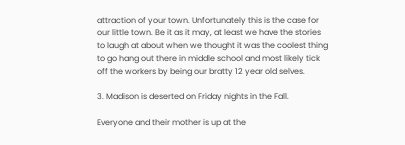attraction of your town. Unfortunately this is the case for our little town. Be it as it may, at least we have the stories to laugh at about when we thought it was the coolest thing to go hang out there in middle school and most likely tick off the workers by being our bratty 12 year old selves.

3. Madison is deserted on Friday nights in the Fall.

Everyone and their mother is up at the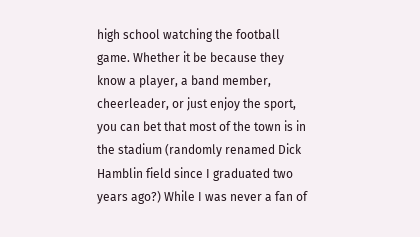high school watching the football game. Whether it be because they know a player, a band member, cheerleader, or just enjoy the sport, you can bet that most of the town is in the stadium (randomly renamed Dick Hamblin field since I graduated two years ago?) While I was never a fan of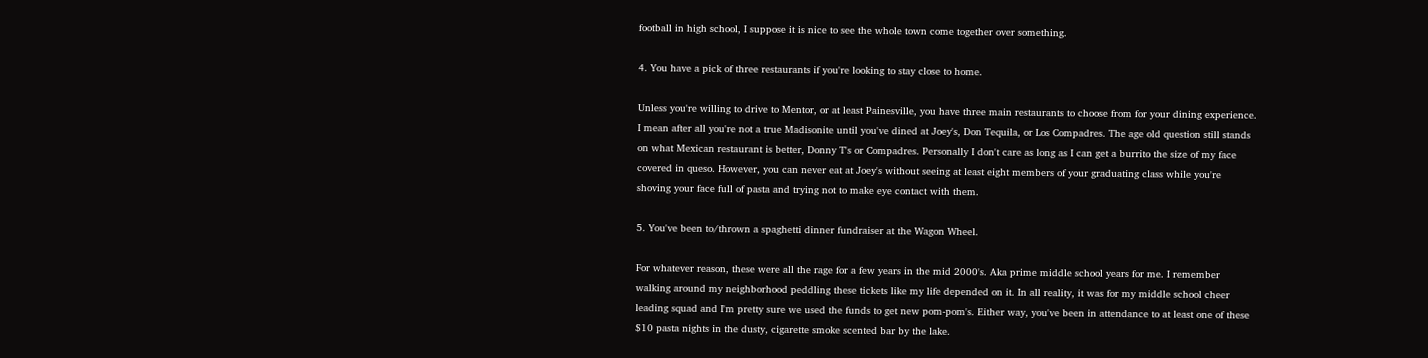football in high school, I suppose it is nice to see the whole town come together over something.

4. You have a pick of three restaurants if you're looking to stay close to home.

Unless you're willing to drive to Mentor, or at least Painesville, you have three main restaurants to choose from for your dining experience. I mean after all you're not a true Madisonite until you've dined at Joey's, Don Tequila, or Los Compadres. The age old question still stands on what Mexican restaurant is better, Donny T's or Compadres. Personally I don't care as long as I can get a burrito the size of my face covered in queso. However, you can never eat at Joey's without seeing at least eight members of your graduating class while you're shoving your face full of pasta and trying not to make eye contact with them.

5. You've been to/thrown a spaghetti dinner fundraiser at the Wagon Wheel.

For whatever reason, these were all the rage for a few years in the mid 2000's. Aka prime middle school years for me. I remember walking around my neighborhood peddling these tickets like my life depended on it. In all reality, it was for my middle school cheer leading squad and I'm pretty sure we used the funds to get new pom-pom's. Either way, you've been in attendance to at least one of these $10 pasta nights in the dusty, cigarette smoke scented bar by the lake.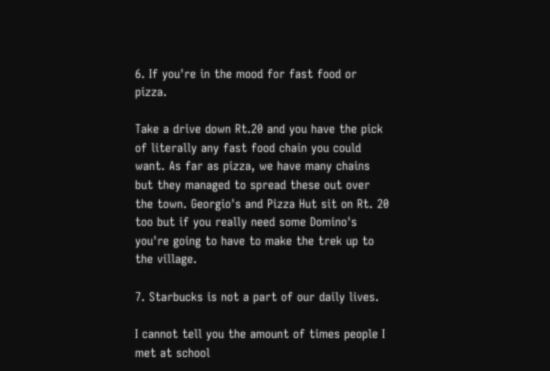6. If you're in the mood for fast food or pizza.

Take a drive down Rt.20 and you have the pick of literally any fast food chain you could want. As far as pizza, we have many chains but they managed to spread these out over the town. Georgio's and Pizza Hut sit on Rt. 20 too but if you really need some Domino's you're going to have to make the trek up to the village.

7. Starbucks is not a part of our daily lives.

I cannot tell you the amount of times people I met at school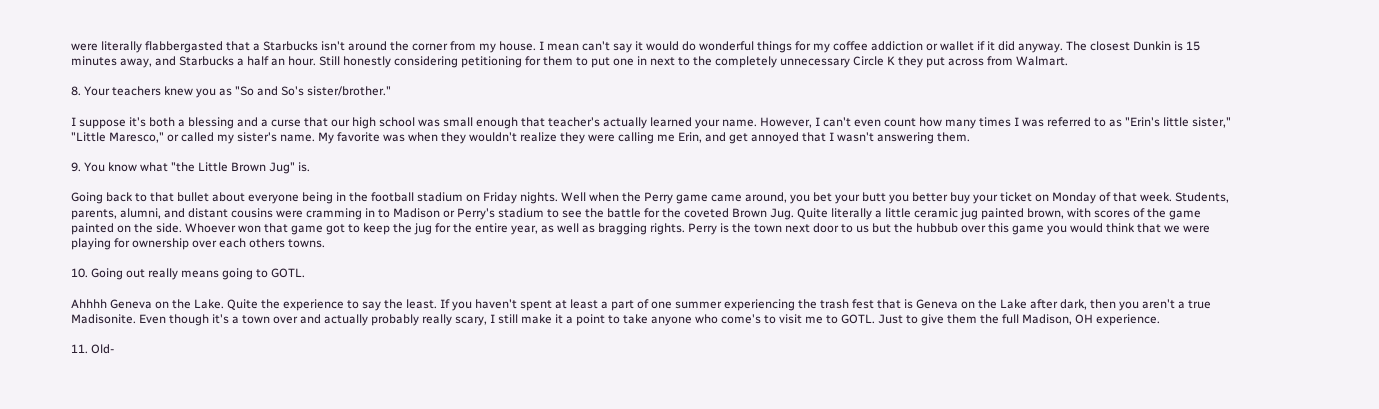were literally flabbergasted that a Starbucks isn't around the corner from my house. I mean can't say it would do wonderful things for my coffee addiction or wallet if it did anyway. The closest Dunkin is 15 minutes away, and Starbucks a half an hour. Still honestly considering petitioning for them to put one in next to the completely unnecessary Circle K they put across from Walmart.

8. Your teachers knew you as "So and So's sister/brother."

I suppose it's both a blessing and a curse that our high school was small enough that teacher's actually learned your name. However, I can't even count how many times I was referred to as "Erin's little sister," "Little Maresco," or called my sister's name. My favorite was when they wouldn't realize they were calling me Erin, and get annoyed that I wasn't answering them.

9. You know what "the Little Brown Jug" is.

Going back to that bullet about everyone being in the football stadium on Friday nights. Well when the Perry game came around, you bet your butt you better buy your ticket on Monday of that week. Students, parents, alumni, and distant cousins were cramming in to Madison or Perry's stadium to see the battle for the coveted Brown Jug. Quite literally a little ceramic jug painted brown, with scores of the game painted on the side. Whoever won that game got to keep the jug for the entire year, as well as bragging rights. Perry is the town next door to us but the hubbub over this game you would think that we were playing for ownership over each others towns.

10. Going out really means going to GOTL.

Ahhhh Geneva on the Lake. Quite the experience to say the least. If you haven't spent at least a part of one summer experiencing the trash fest that is Geneva on the Lake after dark, then you aren't a true Madisonite. Even though it's a town over and actually probably really scary, I still make it a point to take anyone who come's to visit me to GOTL. Just to give them the full Madison, OH experience.

11. Old-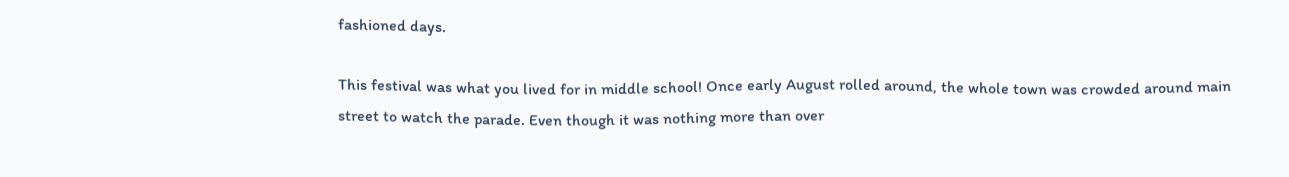fashioned days.

This festival was what you lived for in middle school! Once early August rolled around, the whole town was crowded around main street to watch the parade. Even though it was nothing more than over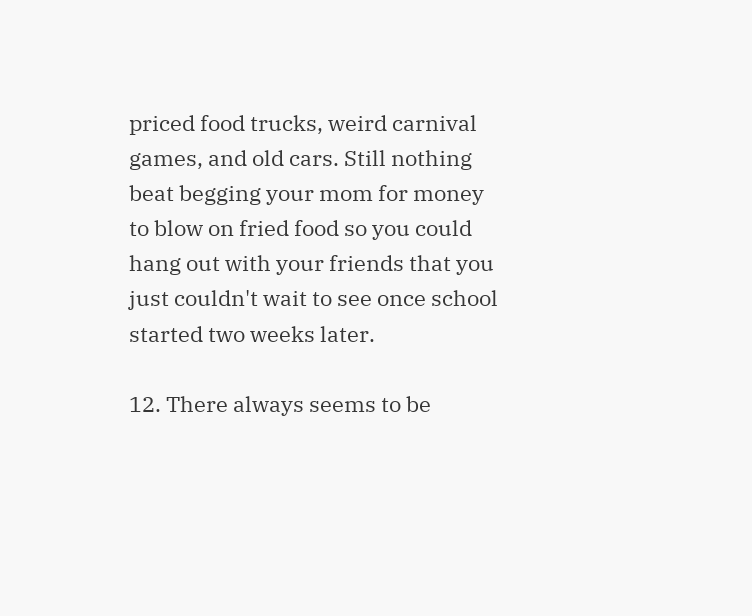priced food trucks, weird carnival games, and old cars. Still nothing beat begging your mom for money to blow on fried food so you could hang out with your friends that you just couldn't wait to see once school started two weeks later.

12. There always seems to be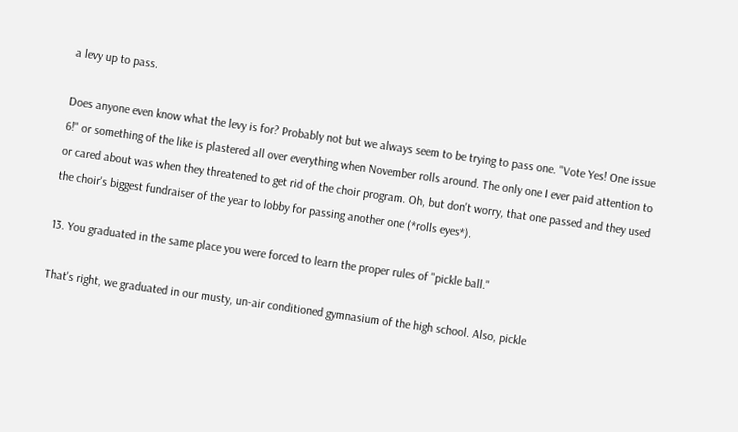a levy up to pass.

Does anyone even know what the levy is for? Probably not but we always seem to be trying to pass one. "Vote Yes! One issue 6!" or something of the like is plastered all over everything when November rolls around. The only one I ever paid attention to or cared about was when they threatened to get rid of the choir program. Oh, but don't worry, that one passed and they used the choir's biggest fundraiser of the year to lobby for passing another one (*rolls eyes*).

13. You graduated in the same place you were forced to learn the proper rules of "pickle ball."

That's right, we graduated in our musty, un-air conditioned gymnasium of the high school. Also, pickle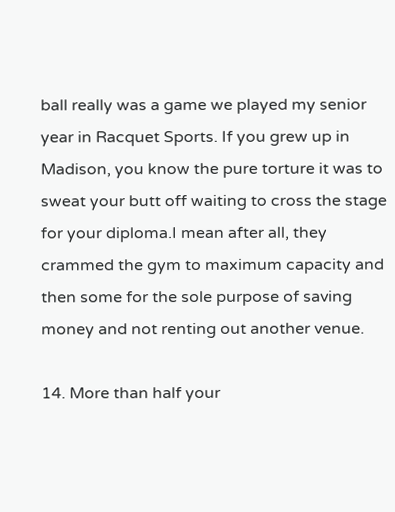ball really was a game we played my senior year in Racquet Sports. If you grew up in Madison, you know the pure torture it was to sweat your butt off waiting to cross the stage for your diploma.I mean after all, they crammed the gym to maximum capacity and then some for the sole purpose of saving money and not renting out another venue.

14. More than half your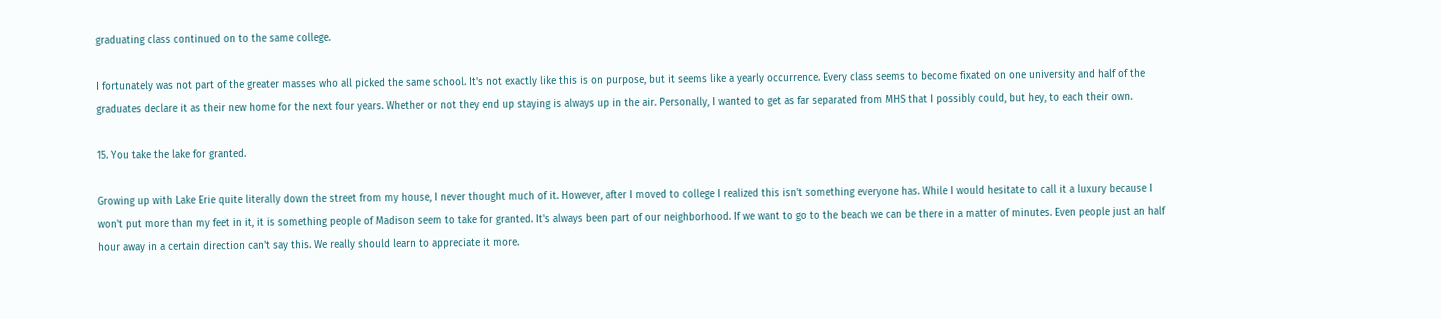graduating class continued on to the same college.

I fortunately was not part of the greater masses who all picked the same school. It's not exactly like this is on purpose, but it seems like a yearly occurrence. Every class seems to become fixated on one university and half of the graduates declare it as their new home for the next four years. Whether or not they end up staying is always up in the air. Personally, I wanted to get as far separated from MHS that I possibly could, but hey, to each their own.

15. You take the lake for granted.

Growing up with Lake Erie quite literally down the street from my house, I never thought much of it. However, after I moved to college I realized this isn't something everyone has. While I would hesitate to call it a luxury because I won't put more than my feet in it, it is something people of Madison seem to take for granted. It's always been part of our neighborhood. If we want to go to the beach we can be there in a matter of minutes. Even people just an half hour away in a certain direction can't say this. We really should learn to appreciate it more.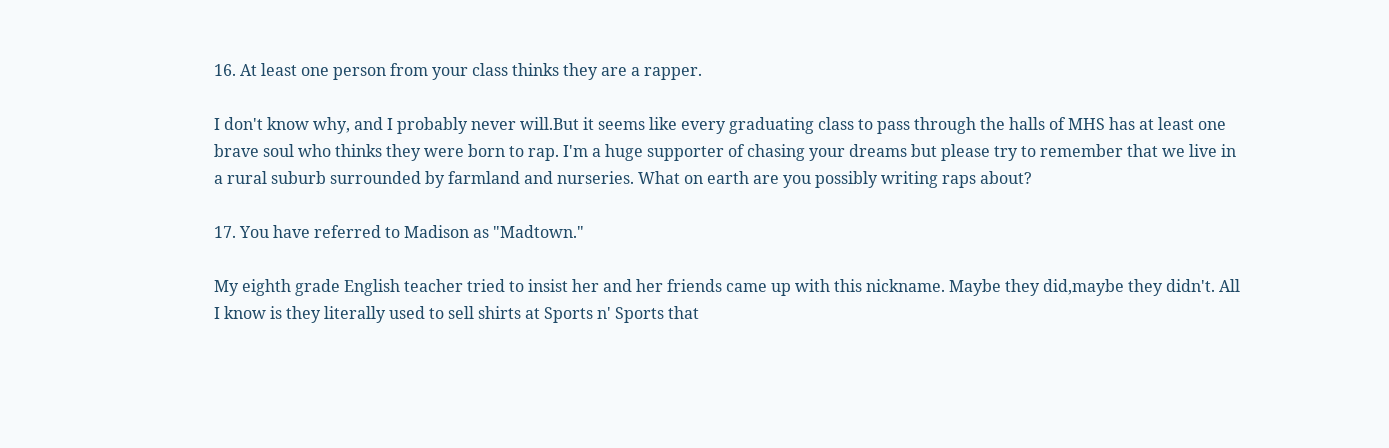16. At least one person from your class thinks they are a rapper.

I don't know why, and I probably never will.But it seems like every graduating class to pass through the halls of MHS has at least one brave soul who thinks they were born to rap. I'm a huge supporter of chasing your dreams but please try to remember that we live in a rural suburb surrounded by farmland and nurseries. What on earth are you possibly writing raps about?

17. You have referred to Madison as "Madtown."

My eighth grade English teacher tried to insist her and her friends came up with this nickname. Maybe they did,maybe they didn't. All I know is they literally used to sell shirts at Sports n' Sports that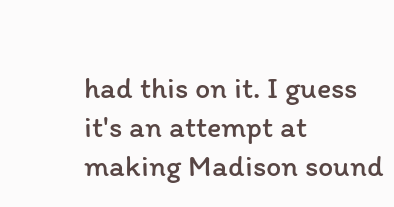had this on it. I guess it's an attempt at making Madison sound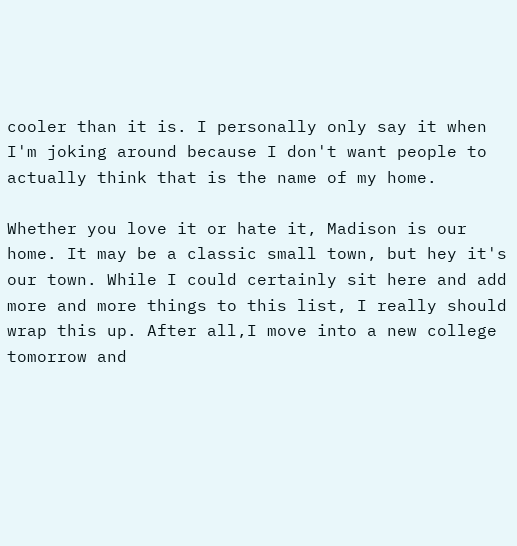cooler than it is. I personally only say it when I'm joking around because I don't want people to actually think that is the name of my home.

Whether you love it or hate it, Madison is our home. It may be a classic small town, but hey it's our town. While I could certainly sit here and add more and more things to this list, I really should wrap this up. After all,I move into a new college tomorrow and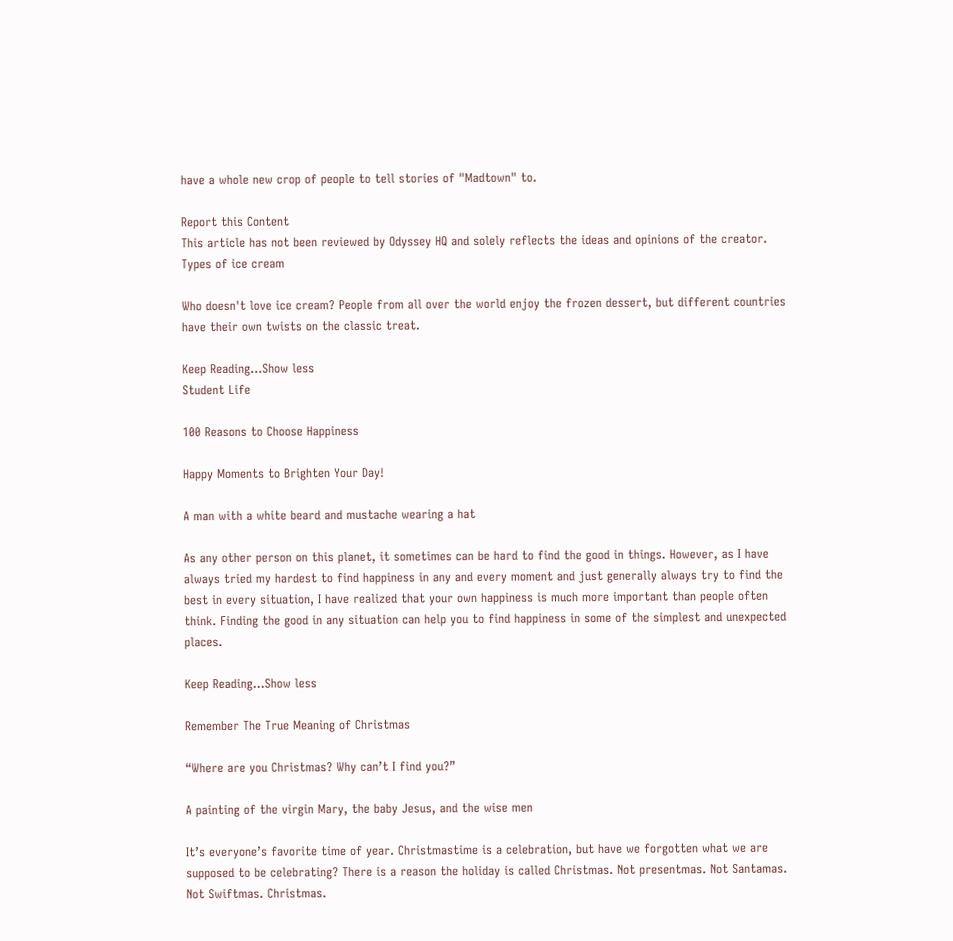have a whole new crop of people to tell stories of "Madtown" to.

Report this Content
This article has not been reviewed by Odyssey HQ and solely reflects the ideas and opinions of the creator.
Types of ice cream

Who doesn't love ice cream? People from all over the world enjoy the frozen dessert, but different countries have their own twists on the classic treat.

Keep Reading...Show less
Student Life

100 Reasons to Choose Happiness

Happy Moments to Brighten Your Day!

A man with a white beard and mustache wearing a hat

As any other person on this planet, it sometimes can be hard to find the good in things. However, as I have always tried my hardest to find happiness in any and every moment and just generally always try to find the best in every situation, I have realized that your own happiness is much more important than people often think. Finding the good in any situation can help you to find happiness in some of the simplest and unexpected places.

Keep Reading...Show less

Remember The True Meaning of Christmas

“Where are you Christmas? Why can’t I find you?”

A painting of the virgin Mary, the baby Jesus, and the wise men

It’s everyone’s favorite time of year. Christmastime is a celebration, but have we forgotten what we are supposed to be celebrating? There is a reason the holiday is called Christmas. Not presentmas. Not Santamas. Not Swiftmas. Christmas.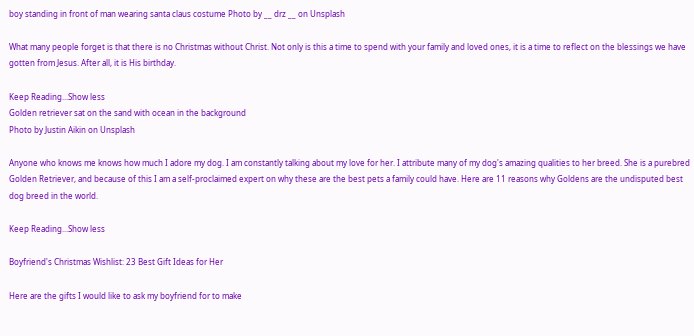boy standing in front of man wearing santa claus costume Photo by __ drz __ on Unsplash

What many people forget is that there is no Christmas without Christ. Not only is this a time to spend with your family and loved ones, it is a time to reflect on the blessings we have gotten from Jesus. After all, it is His birthday.

Keep Reading...Show less
Golden retriever sat on the sand with ocean in the background
Photo by Justin Aikin on Unsplash

Anyone who knows me knows how much I adore my dog. I am constantly talking about my love for her. I attribute many of my dog's amazing qualities to her breed. She is a purebred Golden Retriever, and because of this I am a self-proclaimed expert on why these are the best pets a family could have. Here are 11 reasons why Goldens are the undisputed best dog breed in the world.

Keep Reading...Show less

Boyfriend's Christmas Wishlist: 23 Best Gift Ideas for Her

Here are the gifts I would like to ask my boyfriend for to make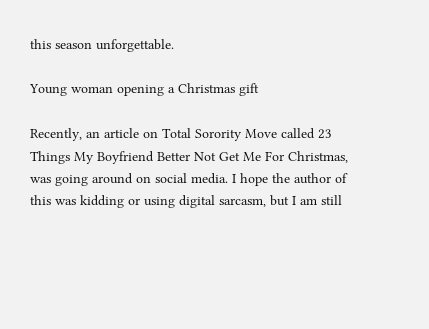this season unforgettable.

Young woman opening a Christmas gift

Recently, an article on Total Sorority Move called 23 Things My Boyfriend Better Not Get Me For Christmas, was going around on social media. I hope the author of this was kidding or using digital sarcasm, but I am still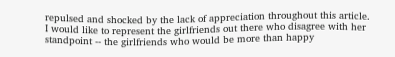repulsed and shocked by the lack of appreciation throughout this article. I would like to represent the girlfriends out there who disagree with her standpoint -- the girlfriends who would be more than happy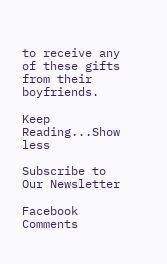to receive any of these gifts from their boyfriends.

Keep Reading...Show less

Subscribe to Our Newsletter

Facebook Comments